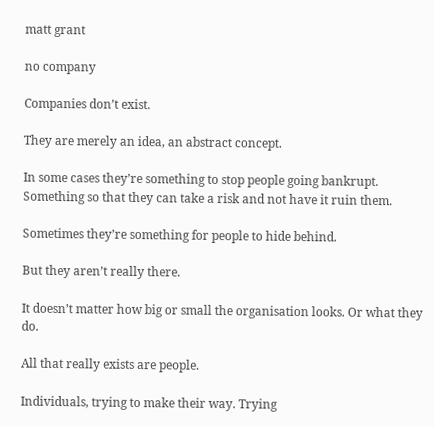matt grant

no company

Companies don’t exist.

They are merely an idea, an abstract concept.

In some cases they’re something to stop people going bankrupt. Something so that they can take a risk and not have it ruin them.

Sometimes they’re something for people to hide behind.

But they aren’t really there.

It doesn’t matter how big or small the organisation looks. Or what they do.

All that really exists are people.

Individuals, trying to make their way. Trying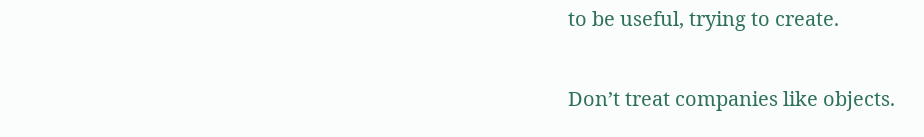to be useful, trying to create.

Don’t treat companies like objects.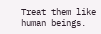Treat them like human beings.